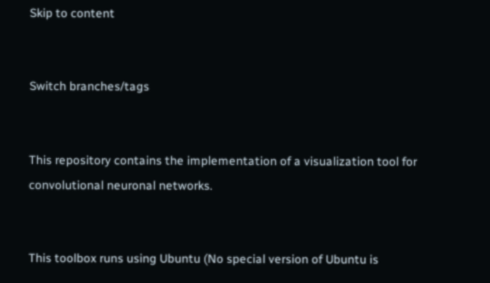Skip to content


Switch branches/tags


This repository contains the implementation of a visualization tool for convolutional neuronal networks.


This toolbox runs using Ubuntu (No special version of Ubuntu is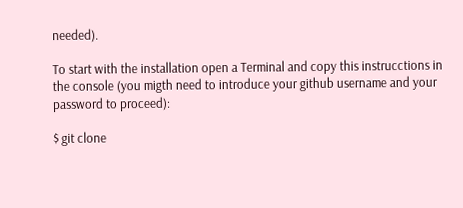needed).

To start with the installation open a Terminal and copy this instrucctions in the console (you migth need to introduce your github username and your password to proceed):

$ git clone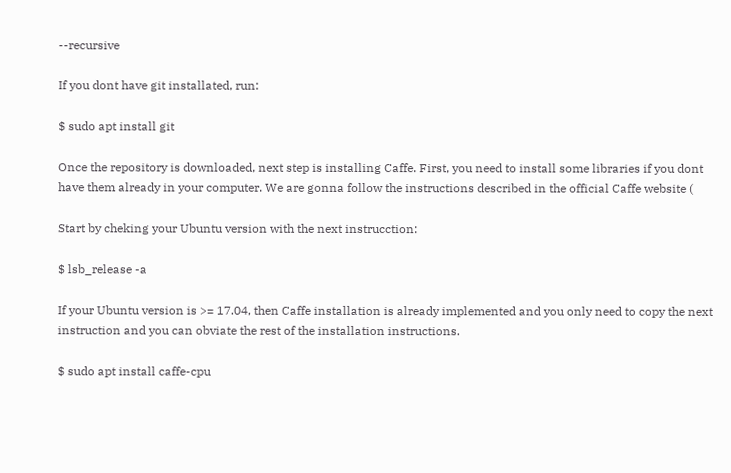--recursive

If you dont have git installated, run:

$ sudo apt install git

Once the repository is downloaded, next step is installing Caffe. First, you need to install some libraries if you dont have them already in your computer. We are gonna follow the instructions described in the official Caffe website (

Start by cheking your Ubuntu version with the next instrucction:

$ lsb_release -a

If your Ubuntu version is >= 17.04, then Caffe installation is already implemented and you only need to copy the next instruction and you can obviate the rest of the installation instructions.

$ sudo apt install caffe-cpu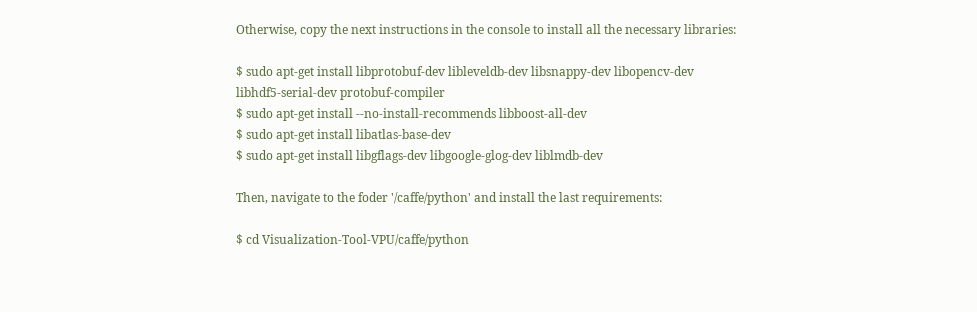Otherwise, copy the next instructions in the console to install all the necessary libraries:

$ sudo apt-get install libprotobuf-dev libleveldb-dev libsnappy-dev libopencv-dev libhdf5-serial-dev protobuf-compiler
$ sudo apt-get install --no-install-recommends libboost-all-dev
$ sudo apt-get install libatlas-base-dev
$ sudo apt-get install libgflags-dev libgoogle-glog-dev liblmdb-dev

Then, navigate to the foder '/caffe/python' and install the last requirements:

$ cd Visualization-Tool-VPU/caffe/python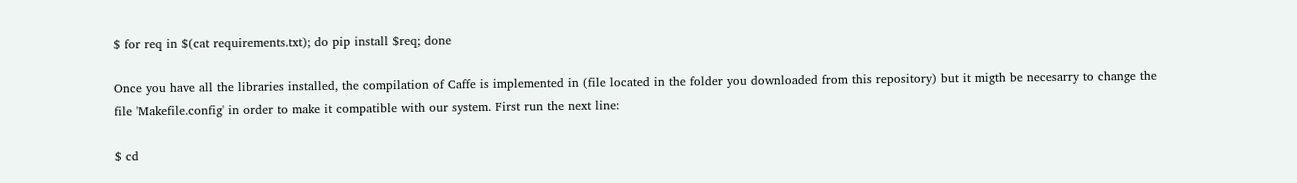$ for req in $(cat requirements.txt); do pip install $req; done

Once you have all the libraries installed, the compilation of Caffe is implemented in (file located in the folder you downloaded from this repository) but it migth be necesarry to change the file 'Makefile.config' in order to make it compatible with our system. First run the next line:

$ cd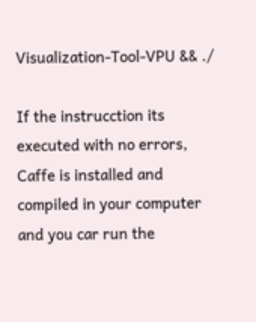Visualization-Tool-VPU && ./

If the instrucction its executed with no errors, Caffe is installed and compiled in your computer and you car run the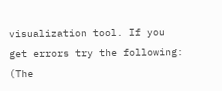visualization tool. If you get errors try the following: (The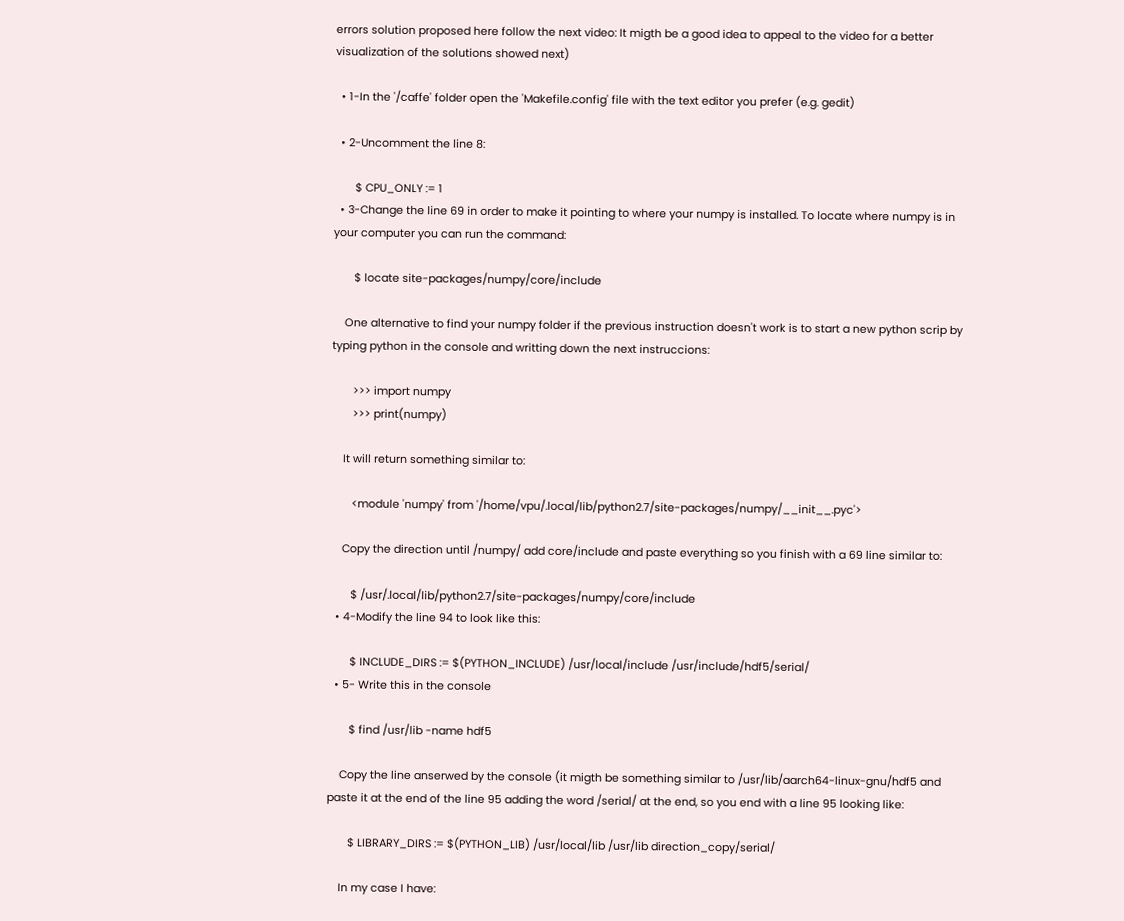errors solution proposed here follow the next video: It migth be a good idea to appeal to the video for a better visualization of the solutions showed next)

  • 1-In the '/caffe' folder open the 'Makefile.config' file with the text editor you prefer (e.g. gedit)

  • 2-Uncomment the line 8:

       $ CPU_ONLY := 1
  • 3-Change the line 69 in order to make it pointing to where your numpy is installed. To locate where numpy is in your computer you can run the command:

       $ locate site-packages/numpy/core/include

    One alternative to find your numpy folder if the previous instruction doesn't work is to start a new python scrip by typing python in the console and writting down the next instruccions:

       >>> import numpy
       >>> print(numpy)

    It will return something similar to:

       <module 'numpy' from '/home/vpu/.local/lib/python2.7/site-packages/numpy/__init__.pyc'>

    Copy the direction until /numpy/ add core/include and paste everything so you finish with a 69 line similar to:

       $ /usr/.local/lib/python2.7/site-packages/numpy/core/include
  • 4-Modify the line 94 to look like this:

       $ INCLUDE_DIRS := $(PYTHON_INCLUDE) /usr/local/include /usr/include/hdf5/serial/
  • 5- Write this in the console

       $ find /usr/lib -name hdf5

    Copy the line anserwed by the console (it migth be something similar to /usr/lib/aarch64-linux-gnu/hdf5 and paste it at the end of the line 95 adding the word /serial/ at the end, so you end with a line 95 looking like:

       $ LIBRARY_DIRS := $(PYTHON_LIB) /usr/local/lib /usr/lib direction_copy/serial/

    In my case I have: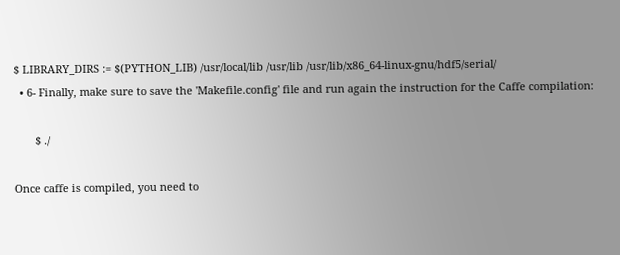$ LIBRARY_DIRS := $(PYTHON_LIB) /usr/local/lib /usr/lib /usr/lib/x86_64-linux-gnu/hdf5/serial/
  • 6- Finally, make sure to save the 'Makefile.config' file and run again the instruction for the Caffe compilation:

       $ ./

Once caffe is compiled, you need to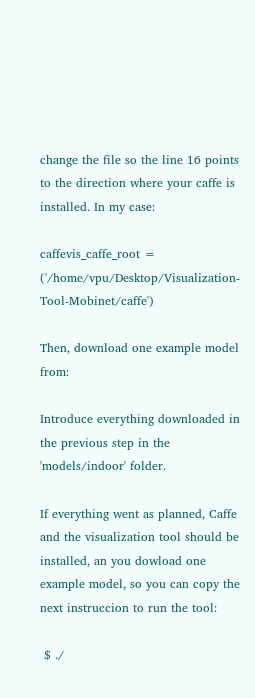change the file so the line 16 points to the direction where your caffe is installed. In my case:

caffevis_caffe_root = ('/home/vpu/Desktop/Visualization-Tool-Mobinet/caffe')

Then, download one example model from:

Introduce everything downloaded in the previous step in the 'models/indoor' folder.

If everything went as planned, Caffe and the visualization tool should be installed, an you dowload one example model, so you can copy the next instruccion to run the tool:

 $ ./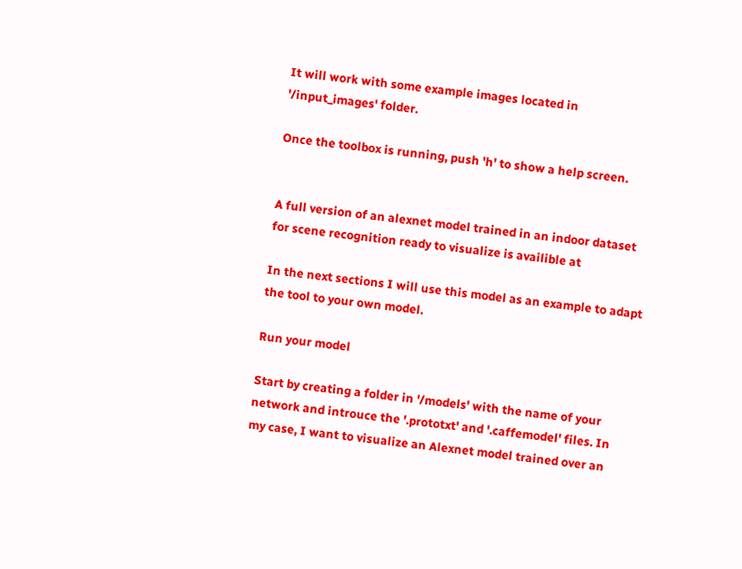It will work with some example images located in '/input_images' folder.

Once the toolbox is running, push 'h' to show a help screen.


A full version of an alexnet model trained in an indoor dataset for scene recognition ready to visualize is availible at

In the next sections I will use this model as an example to adapt the tool to your own model.

Run your model

Start by creating a folder in '/models' with the name of your network and introuce the '.prototxt' and '.caffemodel' files. In my case, I want to visualize an Alexnet model trained over an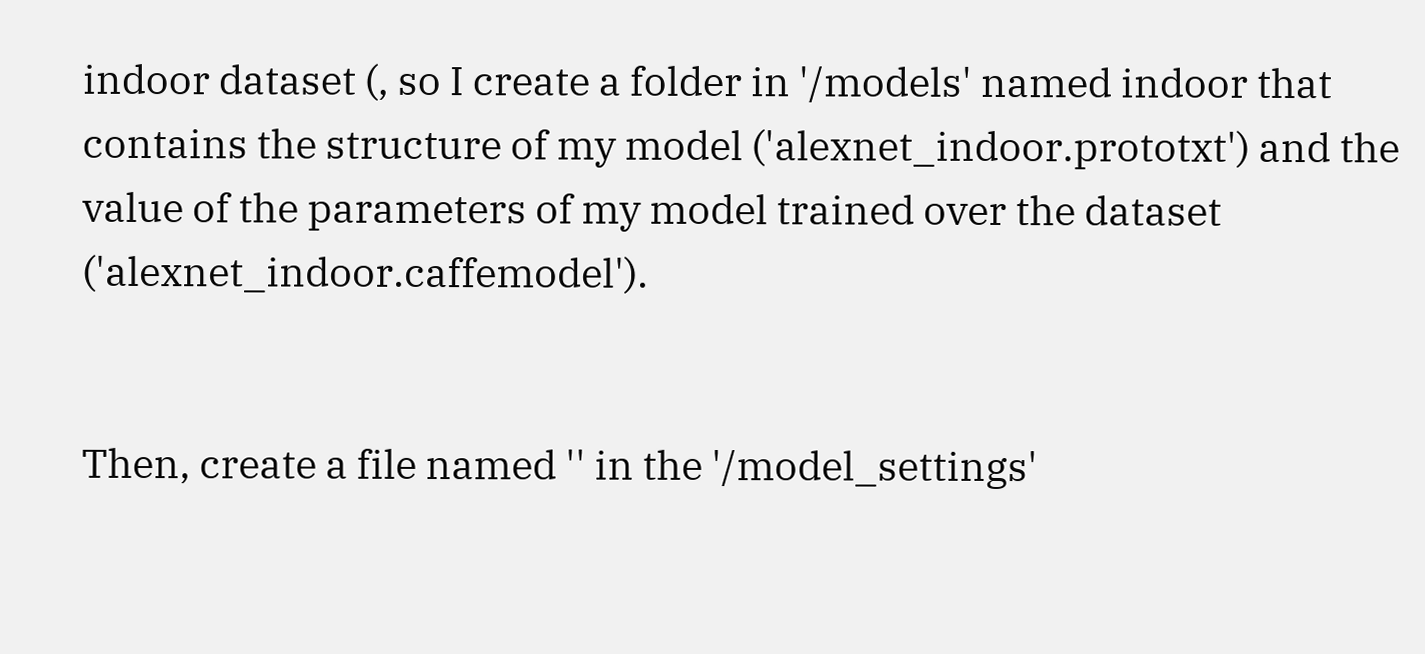indoor dataset (, so I create a folder in '/models' named indoor that contains the structure of my model ('alexnet_indoor.prototxt') and the value of the parameters of my model trained over the dataset ('alexnet_indoor.caffemodel').


Then, create a file named '' in the '/model_settings'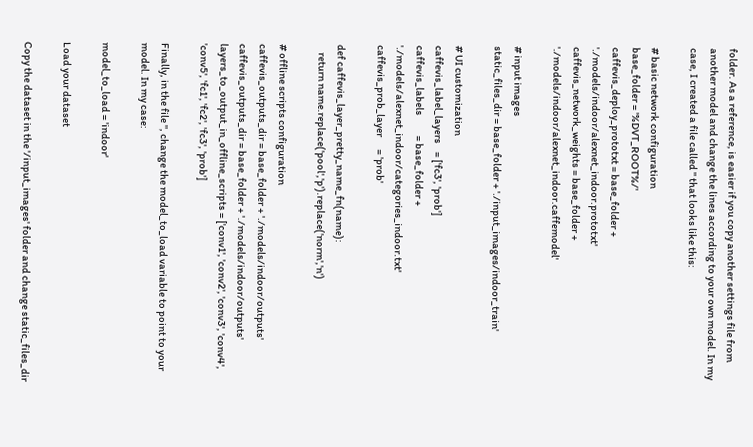folder. As a reference, is easier if you copy another settings file from another model and change the lines according to your own model. In my case, I created a file called '' that looks like this:

# basic network configuration
base_folder = '%DVT_ROOT%/'
caffevis_deploy_prototxt = base_folder + './models/indoor/alexnet_indoor.prototxt'
caffevis_network_weights = base_folder + './models/indoor/alexnet_indoor.caffemodel'

# input images
static_files_dir = base_folder + './input_images/indoor_train'

# UI customization
caffevis_label_layers    = ['fc3', 'prob']
caffevis_labels          = base_folder + './models/alexnet_indoor/categories_indoor.txt'
caffevis_prob_layer      = 'prob'

def caffevis_layer_pretty_name_fn(name):
    return name.replace('pool','p').replace('norm','n')

# offline scripts configuration
caffevis_outputs_dir = base_folder + './models/indoor/outputs'
caffevis_outputs_dir = base_folder + './models/indoor/outputs'
layers_to_output_in_offline_scripts = ['conv1', 'conv2', 'conv3', 'conv4', 'conv5', 'fc1', 'fc2', 'fc3', 'prob']

Finally, in the file '', change the model_to_load variable to point to your model. In my case:

model_to_load = 'indoor'

Load your dataset

Copy the dataset in the '/input_images' folder and change static_files_dir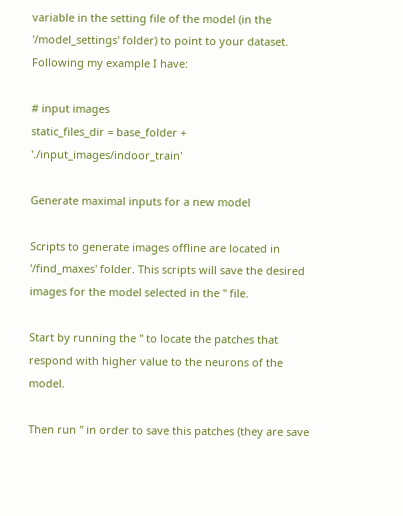variable in the setting file of the model (in the '/model_settings' folder) to point to your dataset. Following my example I have:

# input images
static_files_dir = base_folder + './input_images/indoor_train'

Generate maximal inputs for a new model

Scripts to generate images offline are located in '/find_maxes' folder. This scripts will save the desired images for the model selected in the '' file.

Start by running the '' to locate the patches that respond with higher value to the neurons of the model.

Then run '' in order to save this patches (they are save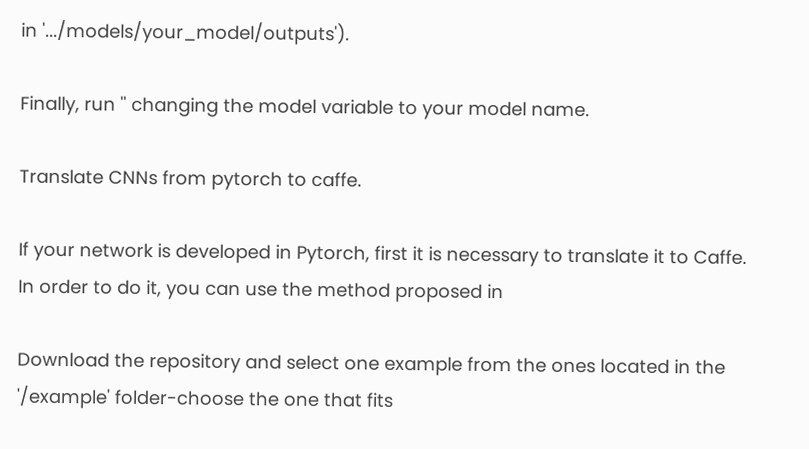in '.../models/your_model/outputs').

Finally, run '' changing the model variable to your model name.

Translate CNNs from pytorch to caffe.

If your network is developed in Pytorch, first it is necessary to translate it to Caffe. In order to do it, you can use the method proposed in

Download the repository and select one example from the ones located in the '/example' folder-choose the one that fits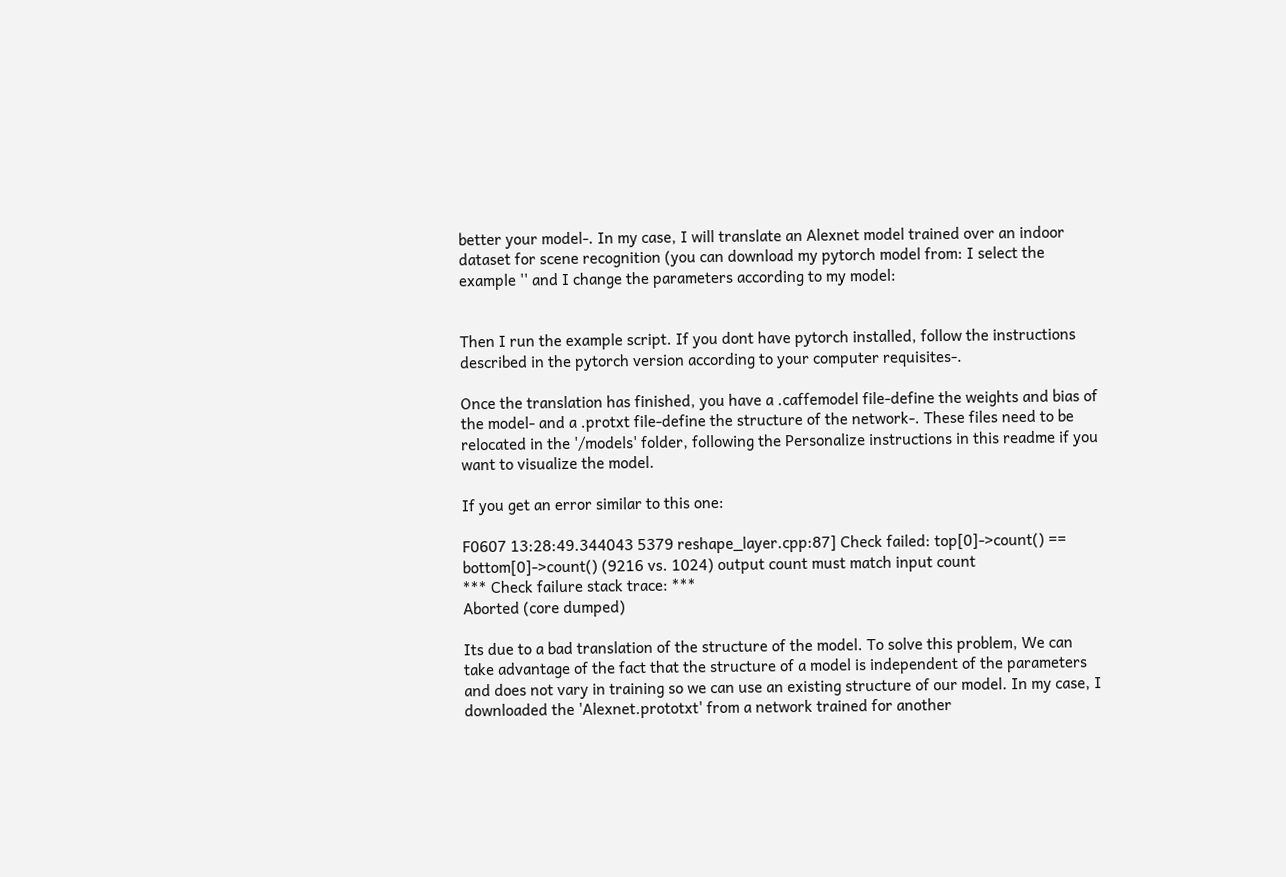better your model-. In my case, I will translate an Alexnet model trained over an indoor dataset for scene recognition (you can download my pytorch model from: I select the example '' and I change the parameters according to my model:


Then I run the example script. If you dont have pytorch installed, follow the instructions described in the pytorch version according to your computer requisites-.

Once the translation has finished, you have a .caffemodel file-define the weights and bias of the model- and a .protxt file-define the structure of the network-. These files need to be relocated in the '/models' folder, following the Personalize instructions in this readme if you want to visualize the model.

If you get an error similar to this one:

F0607 13:28:49.344043 5379 reshape_layer.cpp:87] Check failed: top[0]->count() == bottom[0]->count() (9216 vs. 1024) output count must match input count
*** Check failure stack trace: ***
Aborted (core dumped)

Its due to a bad translation of the structure of the model. To solve this problem, We can take advantage of the fact that the structure of a model is independent of the parameters and does not vary in training so we can use an existing structure of our model. In my case, I downloaded the 'Alexnet.prototxt' from a network trained for another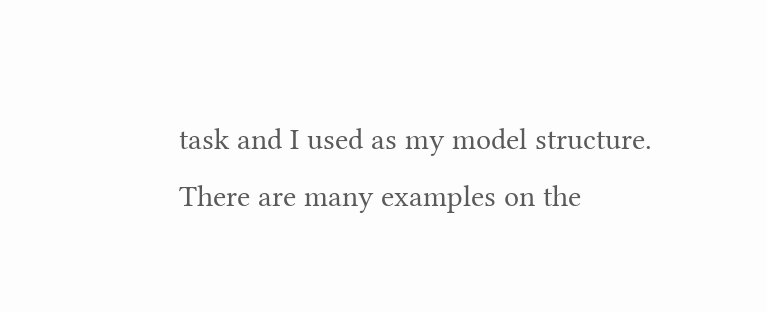task and I used as my model structure. There are many examples on the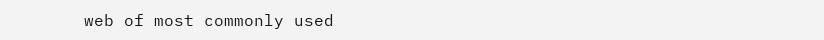web of most commonly used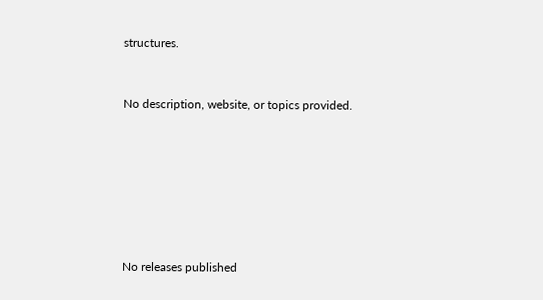structures.


No description, website, or topics provided.







No releases published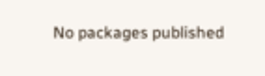No packages published